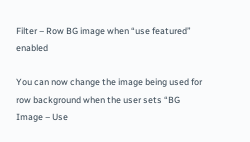Filter – Row BG image when “use featured” enabled

You can now change the image being used for row background when the user sets “BG Image – Use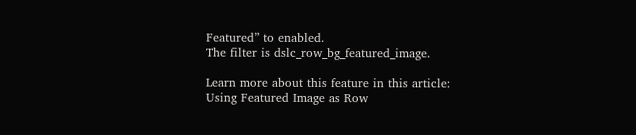Featured” to enabled.
The filter is dslc_row_bg_featured_image.

Learn more about this feature in this article: Using Featured Image as Row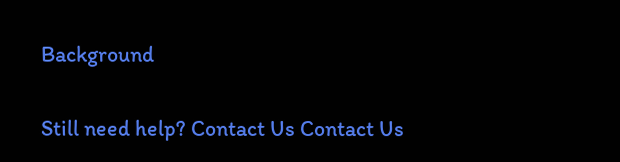Background

Still need help? Contact Us Contact Us